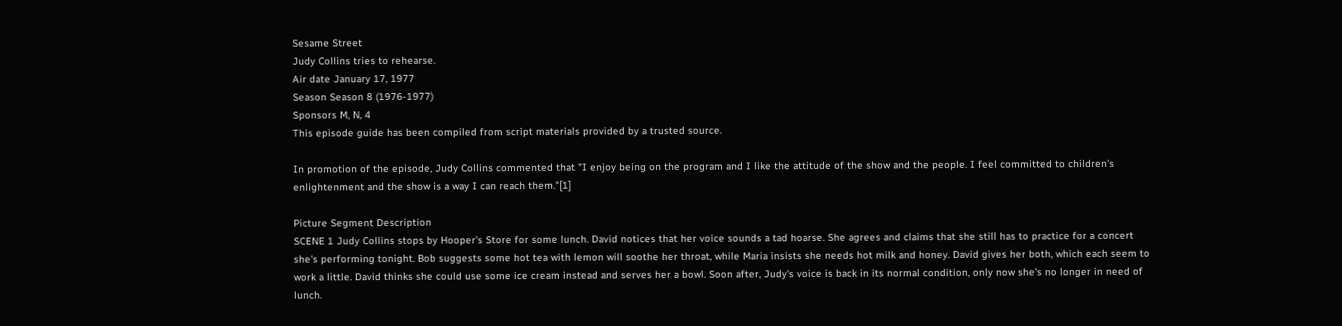Sesame Street
Judy Collins tries to rehearse.
Air date January 17, 1977
Season Season 8 (1976-1977)
Sponsors M, N, 4
This episode guide has been compiled from script materials provided by a trusted source.

In promotion of the episode, Judy Collins commented that "I enjoy being on the program and I like the attitude of the show and the people. I feel committed to children's enlightenment and the show is a way I can reach them."[1]

Picture Segment Description
SCENE 1 Judy Collins stops by Hooper's Store for some lunch. David notices that her voice sounds a tad hoarse. She agrees and claims that she still has to practice for a concert she's performing tonight. Bob suggests some hot tea with lemon will soothe her throat, while Maria insists she needs hot milk and honey. David gives her both, which each seem to work a little. David thinks she could use some ice cream instead and serves her a bowl. Soon after, Judy's voice is back in its normal condition, only now she's no longer in need of lunch.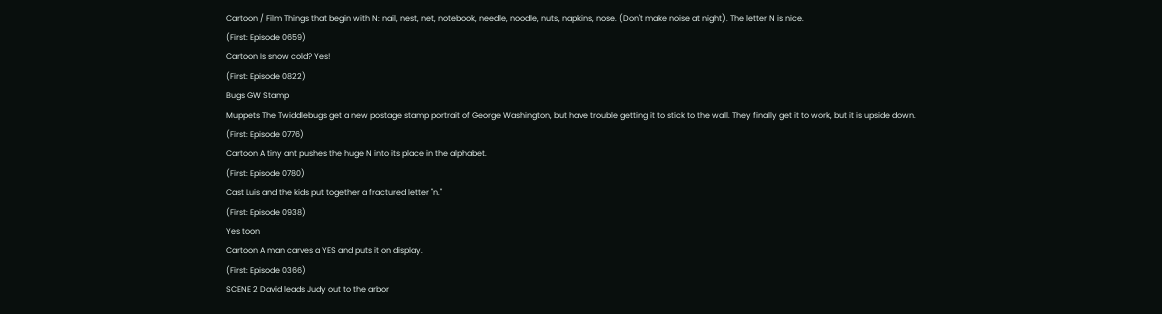Cartoon / Film Things that begin with N: nail, nest, net, notebook, needle, noodle, nuts, napkins, nose. (Don't make noise at night). The letter N is nice.
(First: Episode 0659)
Cartoon Is snow cold? Yes!
(First: Episode 0822)
Bugs GW Stamp
Muppets The Twiddlebugs get a new postage stamp portrait of George Washington, but have trouble getting it to stick to the wall. They finally get it to work, but it is upside down.
(First: Episode 0776)
Cartoon A tiny ant pushes the huge N into its place in the alphabet.
(First: Episode 0780)
Cast Luis and the kids put together a fractured letter "n."
(First: Episode 0938)
Yes toon
Cartoon A man carves a YES and puts it on display.
(First: Episode 0366)
SCENE 2 David leads Judy out to the arbor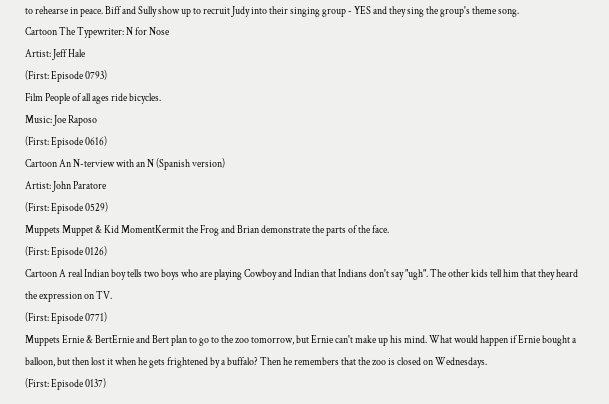to rehearse in peace. Biff and Sully show up to recruit Judy into their singing group - YES and they sing the group's theme song.
Cartoon The Typewriter: N for Nose
Artist: Jeff Hale
(First: Episode 0793)
Film People of all ages ride bicycles.
Music: Joe Raposo
(First: Episode 0616)
Cartoon An N-terview with an N (Spanish version)
Artist: John Paratore
(First: Episode 0529)
Muppets Muppet & Kid MomentKermit the Frog and Brian demonstrate the parts of the face.
(First: Episode 0126)
Cartoon A real Indian boy tells two boys who are playing Cowboy and Indian that Indians don't say "ugh". The other kids tell him that they heard the expression on TV.
(First: Episode 0771)
Muppets Ernie & BertErnie and Bert plan to go to the zoo tomorrow, but Ernie can't make up his mind. What would happen if Ernie bought a balloon, but then lost it when he gets frightened by a buffalo? Then he remembers that the zoo is closed on Wednesdays.
(First: Episode 0137)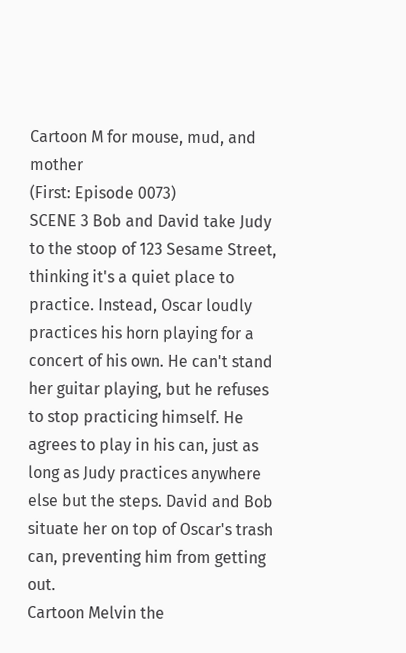Cartoon M for mouse, mud, and mother
(First: Episode 0073)
SCENE 3 Bob and David take Judy to the stoop of 123 Sesame Street, thinking it's a quiet place to practice. Instead, Oscar loudly practices his horn playing for a concert of his own. He can't stand her guitar playing, but he refuses to stop practicing himself. He agrees to play in his can, just as long as Judy practices anywhere else but the steps. David and Bob situate her on top of Oscar's trash can, preventing him from getting out.
Cartoon Melvin the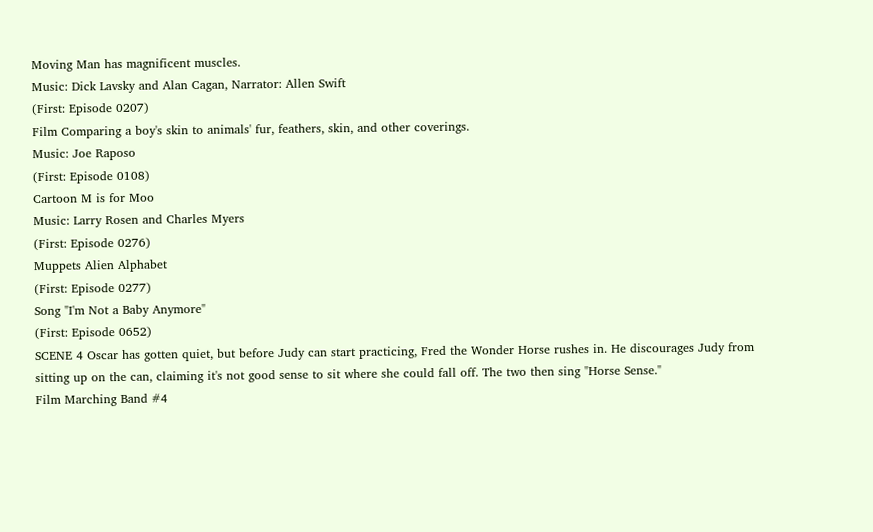Moving Man has magnificent muscles.
Music: Dick Lavsky and Alan Cagan, Narrator: Allen Swift
(First: Episode 0207)
Film Comparing a boy's skin to animals' fur, feathers, skin, and other coverings.
Music: Joe Raposo
(First: Episode 0108)
Cartoon M is for Moo
Music: Larry Rosen and Charles Myers
(First: Episode 0276)
Muppets Alien Alphabet
(First: Episode 0277)
Song "I'm Not a Baby Anymore"
(First: Episode 0652)
SCENE 4 Oscar has gotten quiet, but before Judy can start practicing, Fred the Wonder Horse rushes in. He discourages Judy from sitting up on the can, claiming it's not good sense to sit where she could fall off. The two then sing "Horse Sense."
Film Marching Band #4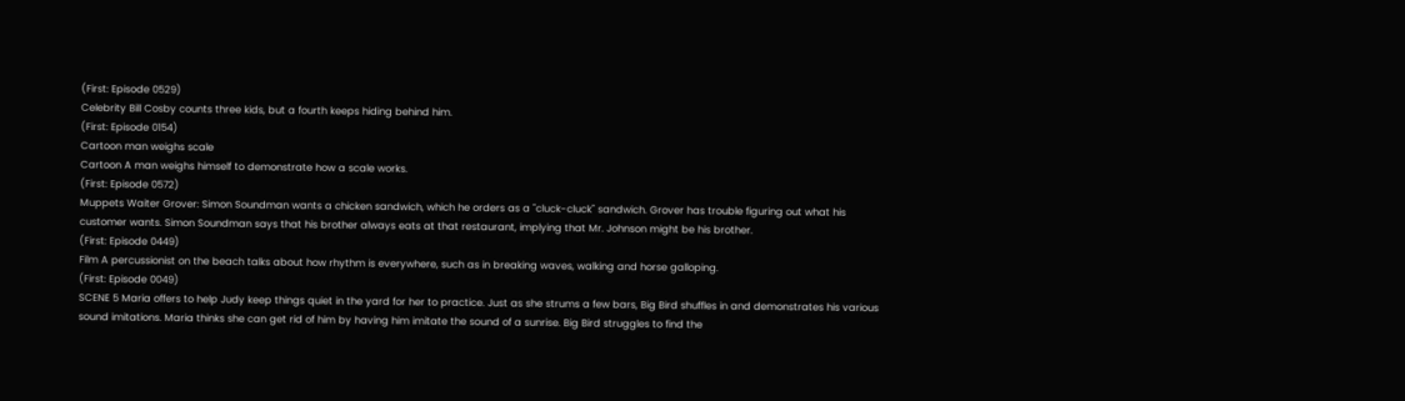(First: Episode 0529)
Celebrity Bill Cosby counts three kids, but a fourth keeps hiding behind him.
(First: Episode 0154)
Cartoon man weighs scale
Cartoon A man weighs himself to demonstrate how a scale works.
(First: Episode 0572)
Muppets Waiter Grover: Simon Soundman wants a chicken sandwich, which he orders as a "cluck-cluck" sandwich. Grover has trouble figuring out what his customer wants. Simon Soundman says that his brother always eats at that restaurant, implying that Mr. Johnson might be his brother.
(First: Episode 0449)
Film A percussionist on the beach talks about how rhythm is everywhere, such as in breaking waves, walking and horse galloping.
(First: Episode 0049)
SCENE 5 Maria offers to help Judy keep things quiet in the yard for her to practice. Just as she strums a few bars, Big Bird shuffles in and demonstrates his various sound imitations. Maria thinks she can get rid of him by having him imitate the sound of a sunrise. Big Bird struggles to find the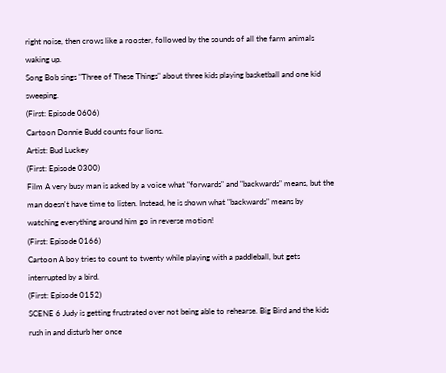right noise, then crows like a rooster, followed by the sounds of all the farm animals waking up.
Song Bob sings "Three of These Things" about three kids playing basketball and one kid sweeping.
(First: Episode 0606)
Cartoon Donnie Budd counts four lions.
Artist: Bud Luckey
(First: Episode 0300)
Film A very busy man is asked by a voice what "forwards" and "backwards" means, but the man doesn't have time to listen. Instead, he is shown what "backwards" means by watching everything around him go in reverse motion!
(First: Episode 0166)
Cartoon A boy tries to count to twenty while playing with a paddleball, but gets interrupted by a bird.
(First: Episode 0152)
SCENE 6 Judy is getting frustrated over not being able to rehearse. Big Bird and the kids rush in and disturb her once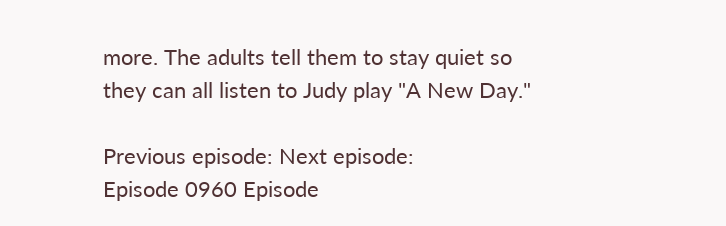more. The adults tell them to stay quiet so they can all listen to Judy play "A New Day."

Previous episode: Next episode:
Episode 0960 Episode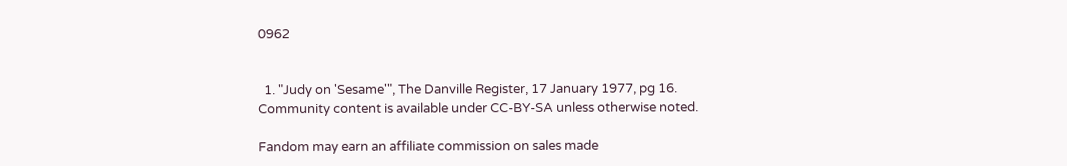0962


  1. "Judy on 'Sesame'", The Danville Register, 17 January 1977, pg 16.
Community content is available under CC-BY-SA unless otherwise noted.

Fandom may earn an affiliate commission on sales made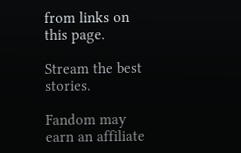from links on this page.

Stream the best stories.

Fandom may earn an affiliate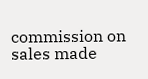commission on sales made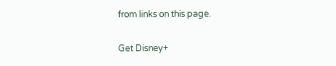from links on this page.

Get Disney+